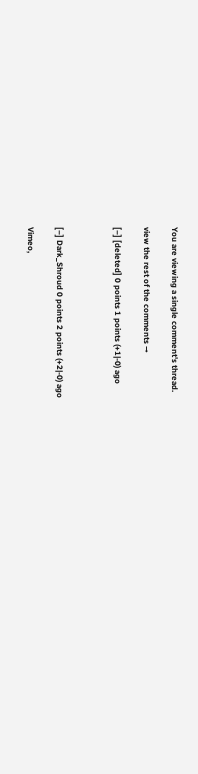You are viewing a single comment's thread.

view the rest of the comments →

[–] [deleted] 0 points 1 points (+1|-0) ago



[–] Dark_Shroud 0 points 2 points (+2|-0) ago

Vimeo,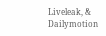Liveleak, & Dailymotion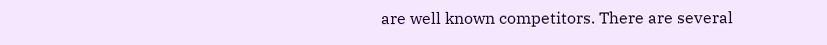are well known competitors. There are several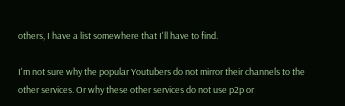others, I have a list somewhere that I'll have to find.

I'm not sure why the popular Youtubers do not mirror their channels to the other services. Or why these other services do not use p2p or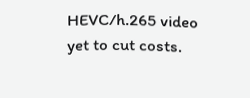HEVC/h.265 video yet to cut costs.